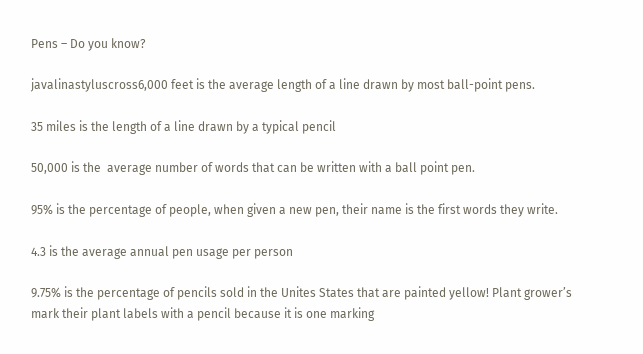Pens – Do you know?

javalinastyluscross6,000 feet is the average length of a line drawn by most ball-point pens.

35 miles is the length of a line drawn by a typical pencil

50,000 is the  average number of words that can be written with a ball point pen.

95% is the percentage of people, when given a new pen, their name is the first words they write.

4.3 is the average annual pen usage per person

9.75% is the percentage of pencils sold in the Unites States that are painted yellow! Plant grower’s mark their plant labels with a pencil because it is one marking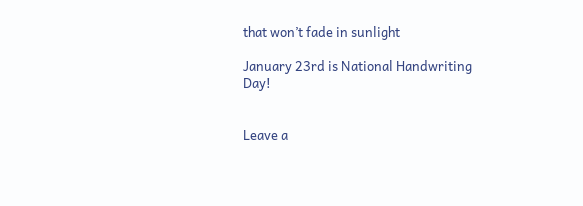that won’t fade in sunlight

January 23rd is National Handwriting Day!


Leave a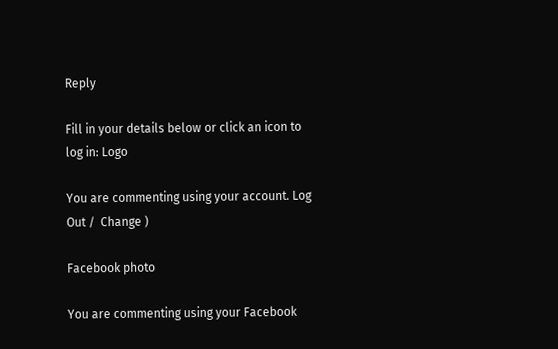Reply

Fill in your details below or click an icon to log in: Logo

You are commenting using your account. Log Out /  Change )

Facebook photo

You are commenting using your Facebook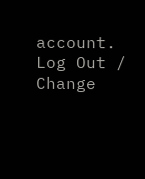account. Log Out /  Change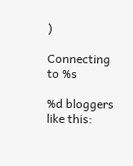)

Connecting to %s

%d bloggers like this: